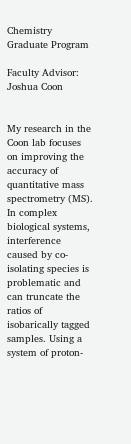Chemistry Graduate Program

Faculty Advisor: Joshua Coon


My research in the Coon lab focuses on improving the accuracy of quantitative mass spectrometry (MS). In complex biological systems, interference caused by co-isolating species is problematic and can truncate the ratios of isobarically tagged samples. Using a system of proton-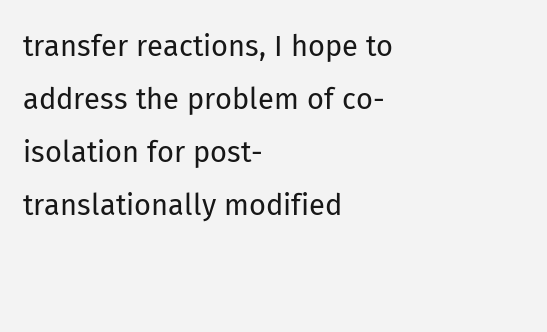transfer reactions, I hope to address the problem of co-isolation for post-translationally modified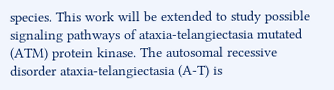species. This work will be extended to study possible signaling pathways of ataxia-telangiectasia mutated (ATM) protein kinase. The autosomal recessive disorder ataxia-telangiectasia (A-T) is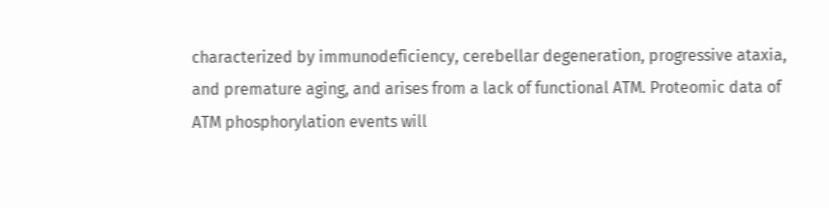characterized by immunodeficiency, cerebellar degeneration, progressive ataxia, and premature aging, and arises from a lack of functional ATM. Proteomic data of ATM phosphorylation events will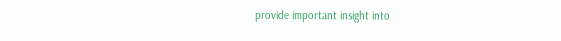provide important insight into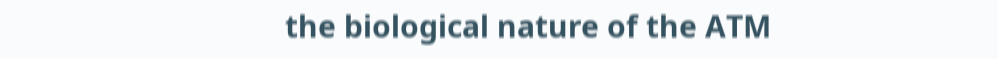the biological nature of the ATM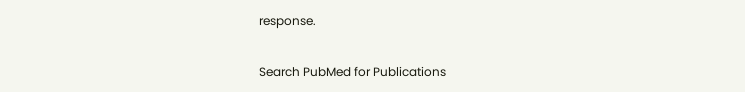response.

Search PubMed for Publications